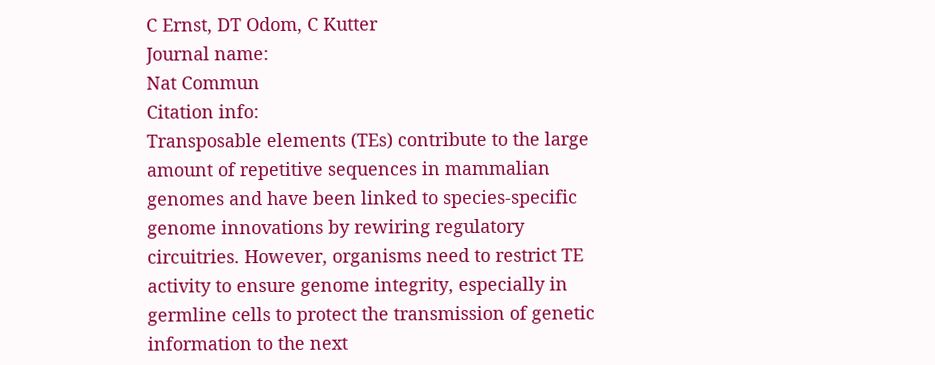C Ernst, DT Odom, C Kutter
Journal name:
Nat Commun
Citation info:
Transposable elements (TEs) contribute to the large amount of repetitive sequences in mammalian genomes and have been linked to species-specific genome innovations by rewiring regulatory circuitries. However, organisms need to restrict TE activity to ensure genome integrity, especially in germline cells to protect the transmission of genetic information to the next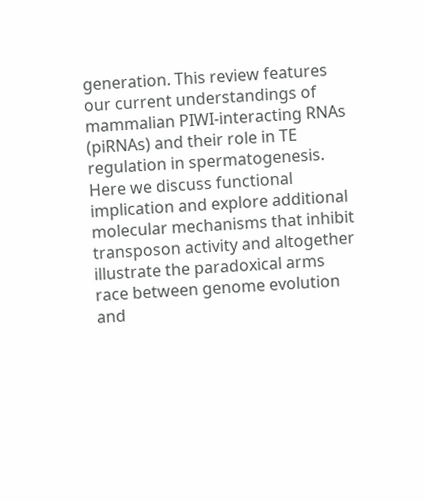generation. This review features our current understandings of mammalian PIWI-interacting RNAs (piRNAs) and their role in TE regulation in spermatogenesis. Here we discuss functional implication and explore additional molecular mechanisms that inhibit transposon activity and altogether illustrate the paradoxical arms race between genome evolution and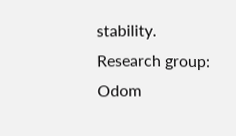stability.
Research group:
Odom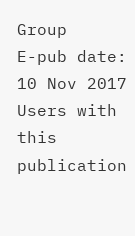Group
E-pub date:
10 Nov 2017
Users with this publication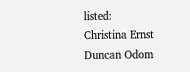listed:
Christina Ernst
Duncan Odom